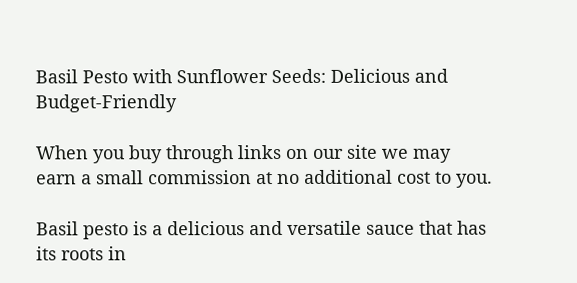Basil Pesto with Sunflower Seeds: Delicious and Budget-Friendly

When you buy through links on our site we may earn a small commission at no additional cost to you.

Basil pesto is a delicious and versatile sauce that has its roots in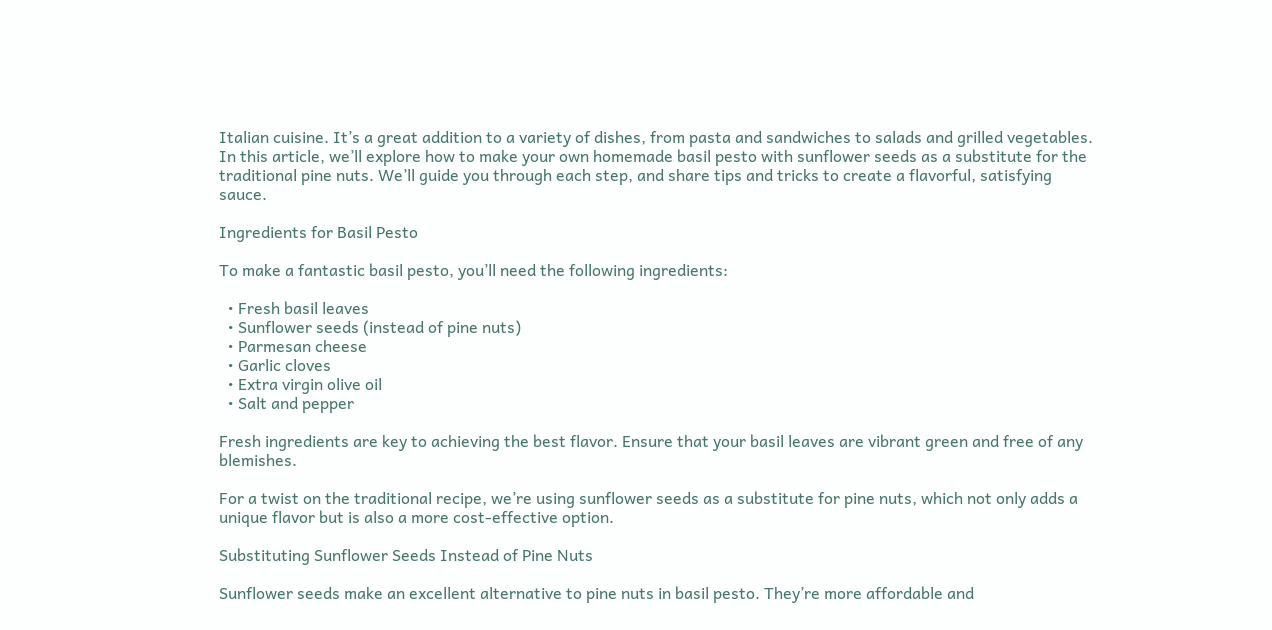Italian cuisine. It’s a great addition to a variety of dishes, from pasta and sandwiches to salads and grilled vegetables. In this article, we’ll explore how to make your own homemade basil pesto with sunflower seeds as a substitute for the traditional pine nuts. We’ll guide you through each step, and share tips and tricks to create a flavorful, satisfying sauce.

Ingredients for Basil Pesto

To make a fantastic basil pesto, you’ll need the following ingredients:

  • Fresh basil leaves
  • Sunflower seeds (instead of pine nuts)
  • Parmesan cheese
  • Garlic cloves
  • Extra virgin olive oil
  • Salt and pepper

Fresh ingredients are key to achieving the best flavor. Ensure that your basil leaves are vibrant green and free of any blemishes.

For a twist on the traditional recipe, we’re using sunflower seeds as a substitute for pine nuts, which not only adds a unique flavor but is also a more cost-effective option.

Substituting Sunflower Seeds Instead of Pine Nuts

Sunflower seeds make an excellent alternative to pine nuts in basil pesto. They’re more affordable and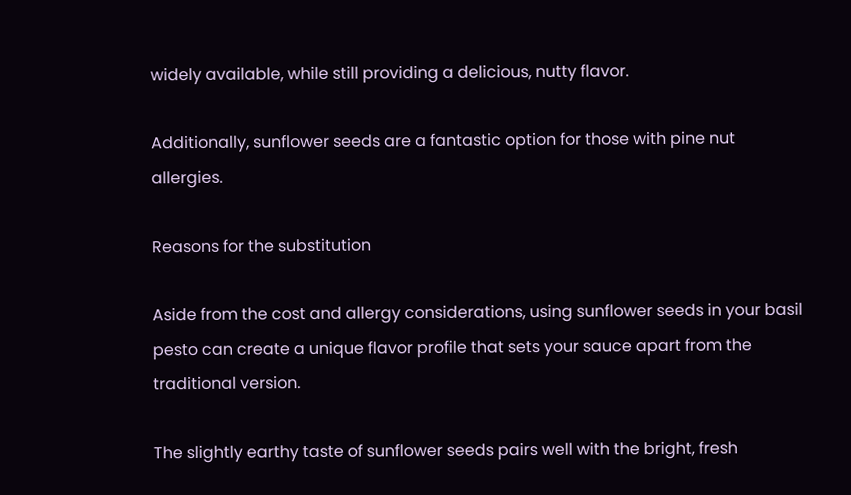widely available, while still providing a delicious, nutty flavor.

Additionally, sunflower seeds are a fantastic option for those with pine nut allergies.

Reasons for the substitution

Aside from the cost and allergy considerations, using sunflower seeds in your basil pesto can create a unique flavor profile that sets your sauce apart from the traditional version.

The slightly earthy taste of sunflower seeds pairs well with the bright, fresh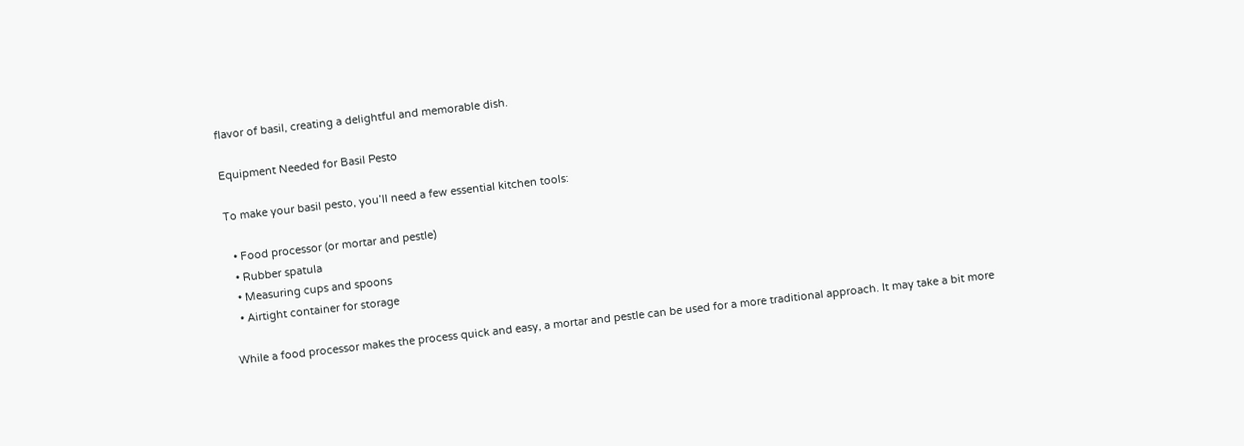flavor of basil, creating a delightful and memorable dish.

Equipment Needed for Basil Pesto

To make your basil pesto, you’ll need a few essential kitchen tools:

  • Food processor (or mortar and pestle)
  • Rubber spatula
  • Measuring cups and spoons
  • Airtight container for storage

While a food processor makes the process quick and easy, a mortar and pestle can be used for a more traditional approach. It may take a bit more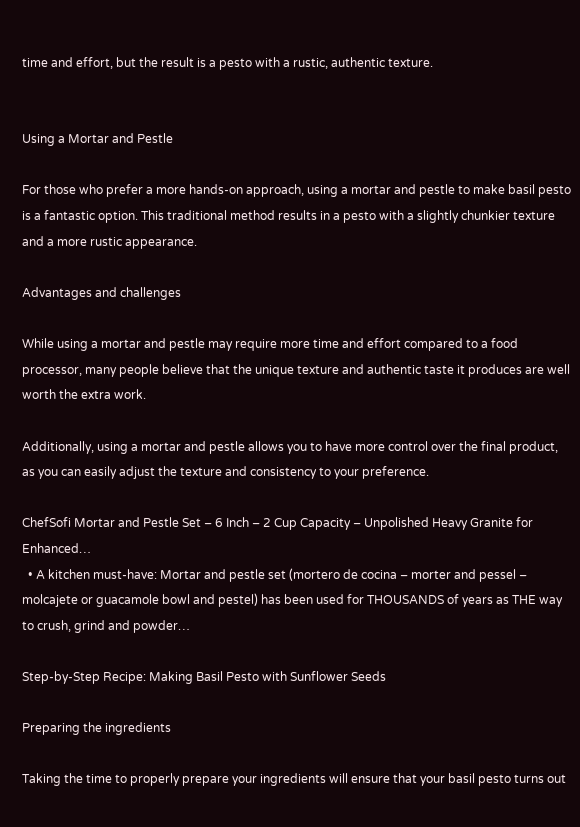time and effort, but the result is a pesto with a rustic, authentic texture.


Using a Mortar and Pestle

For those who prefer a more hands-on approach, using a mortar and pestle to make basil pesto is a fantastic option. This traditional method results in a pesto with a slightly chunkier texture and a more rustic appearance.

Advantages and challenges

While using a mortar and pestle may require more time and effort compared to a food processor, many people believe that the unique texture and authentic taste it produces are well worth the extra work.

Additionally, using a mortar and pestle allows you to have more control over the final product, as you can easily adjust the texture and consistency to your preference.

ChefSofi Mortar and Pestle Set – 6 Inch – 2 Cup Capacity – Unpolished Heavy Granite for Enhanced…
  • A kitchen must-have: Mortar and pestle set (mortero de cocina – morter and pessel – molcajete or guacamole bowl and pestel) has been used for THOUSANDS of years as THE way to crush, grind and powder…

Step-by-Step Recipe: Making Basil Pesto with Sunflower Seeds

Preparing the ingredients

Taking the time to properly prepare your ingredients will ensure that your basil pesto turns out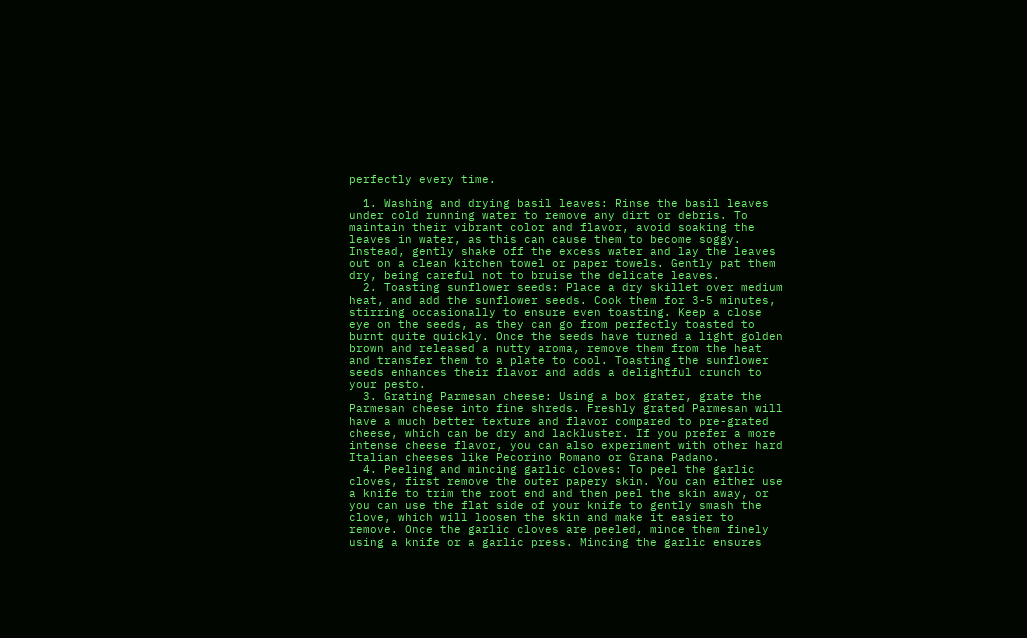perfectly every time.

  1. Washing and drying basil leaves: Rinse the basil leaves under cold running water to remove any dirt or debris. To maintain their vibrant color and flavor, avoid soaking the leaves in water, as this can cause them to become soggy. Instead, gently shake off the excess water and lay the leaves out on a clean kitchen towel or paper towels. Gently pat them dry, being careful not to bruise the delicate leaves.
  2. Toasting sunflower seeds: Place a dry skillet over medium heat, and add the sunflower seeds. Cook them for 3-5 minutes, stirring occasionally to ensure even toasting. Keep a close eye on the seeds, as they can go from perfectly toasted to burnt quite quickly. Once the seeds have turned a light golden brown and released a nutty aroma, remove them from the heat and transfer them to a plate to cool. Toasting the sunflower seeds enhances their flavor and adds a delightful crunch to your pesto.
  3. Grating Parmesan cheese: Using a box grater, grate the Parmesan cheese into fine shreds. Freshly grated Parmesan will have a much better texture and flavor compared to pre-grated cheese, which can be dry and lackluster. If you prefer a more intense cheese flavor, you can also experiment with other hard Italian cheeses like Pecorino Romano or Grana Padano.
  4. Peeling and mincing garlic cloves: To peel the garlic cloves, first remove the outer papery skin. You can either use a knife to trim the root end and then peel the skin away, or you can use the flat side of your knife to gently smash the clove, which will loosen the skin and make it easier to remove. Once the garlic cloves are peeled, mince them finely using a knife or a garlic press. Mincing the garlic ensures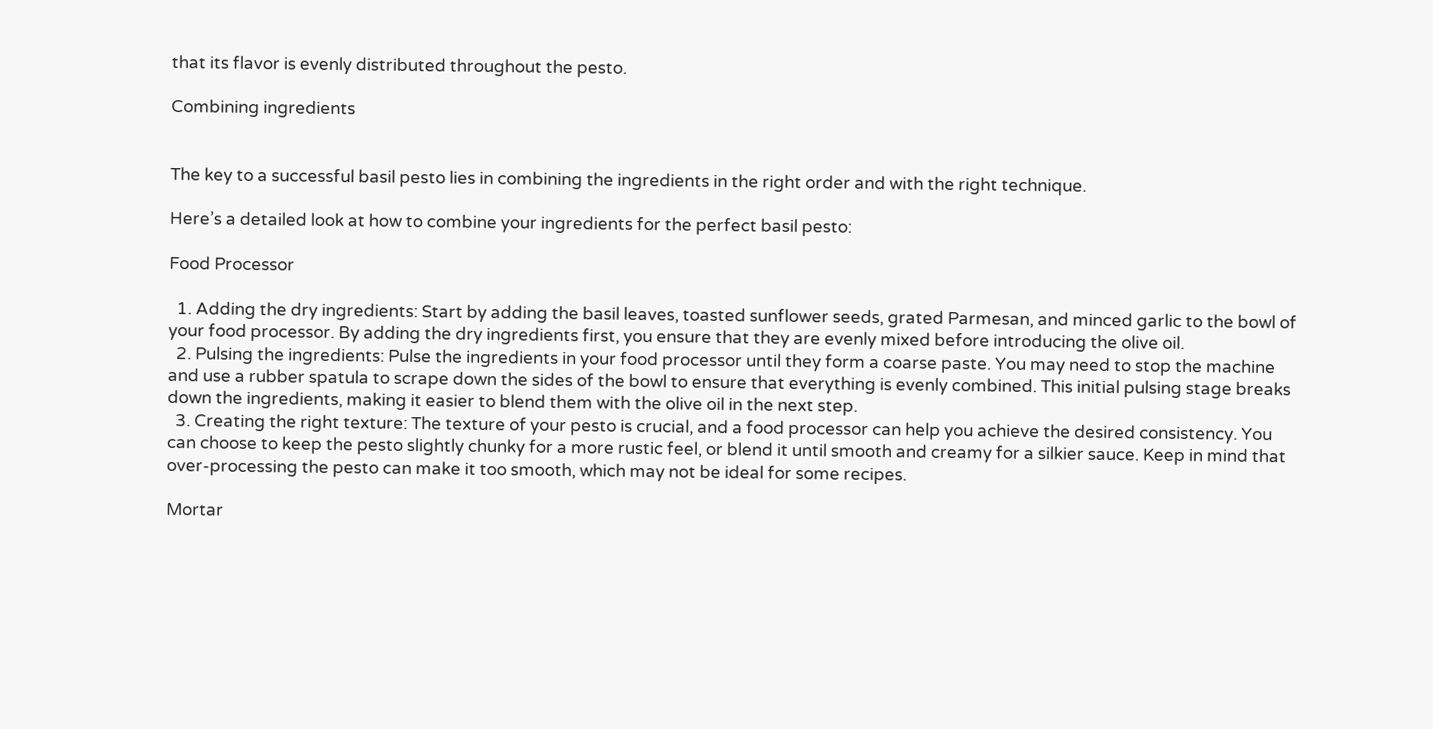that its flavor is evenly distributed throughout the pesto.

Combining ingredients


The key to a successful basil pesto lies in combining the ingredients in the right order and with the right technique.

Here’s a detailed look at how to combine your ingredients for the perfect basil pesto:

Food Processor

  1. Adding the dry ingredients: Start by adding the basil leaves, toasted sunflower seeds, grated Parmesan, and minced garlic to the bowl of your food processor. By adding the dry ingredients first, you ensure that they are evenly mixed before introducing the olive oil.
  2. Pulsing the ingredients: Pulse the ingredients in your food processor until they form a coarse paste. You may need to stop the machine and use a rubber spatula to scrape down the sides of the bowl to ensure that everything is evenly combined. This initial pulsing stage breaks down the ingredients, making it easier to blend them with the olive oil in the next step.
  3. Creating the right texture: The texture of your pesto is crucial, and a food processor can help you achieve the desired consistency. You can choose to keep the pesto slightly chunky for a more rustic feel, or blend it until smooth and creamy for a silkier sauce. Keep in mind that over-processing the pesto can make it too smooth, which may not be ideal for some recipes.

Mortar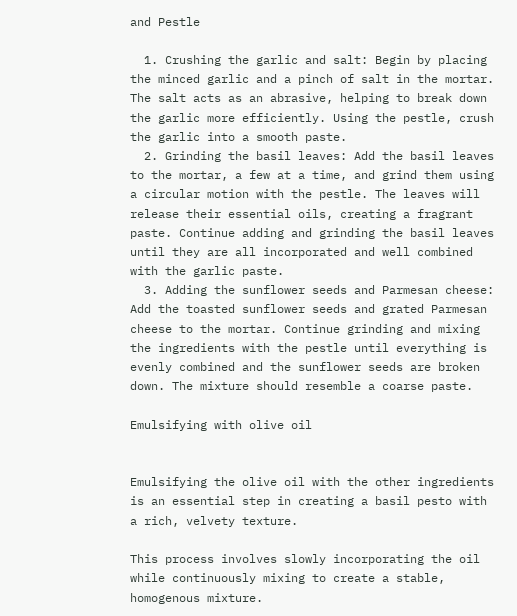and Pestle

  1. Crushing the garlic and salt: Begin by placing the minced garlic and a pinch of salt in the mortar. The salt acts as an abrasive, helping to break down the garlic more efficiently. Using the pestle, crush the garlic into a smooth paste.
  2. Grinding the basil leaves: Add the basil leaves to the mortar, a few at a time, and grind them using a circular motion with the pestle. The leaves will release their essential oils, creating a fragrant paste. Continue adding and grinding the basil leaves until they are all incorporated and well combined with the garlic paste.
  3. Adding the sunflower seeds and Parmesan cheese: Add the toasted sunflower seeds and grated Parmesan cheese to the mortar. Continue grinding and mixing the ingredients with the pestle until everything is evenly combined and the sunflower seeds are broken down. The mixture should resemble a coarse paste.

Emulsifying with olive oil


Emulsifying the olive oil with the other ingredients is an essential step in creating a basil pesto with a rich, velvety texture.

This process involves slowly incorporating the oil while continuously mixing to create a stable, homogenous mixture.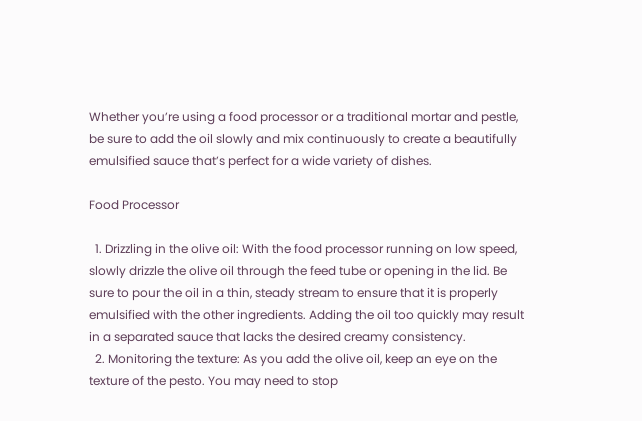Whether you’re using a food processor or a traditional mortar and pestle, be sure to add the oil slowly and mix continuously to create a beautifully emulsified sauce that’s perfect for a wide variety of dishes.

Food Processor

  1. Drizzling in the olive oil: With the food processor running on low speed, slowly drizzle the olive oil through the feed tube or opening in the lid. Be sure to pour the oil in a thin, steady stream to ensure that it is properly emulsified with the other ingredients. Adding the oil too quickly may result in a separated sauce that lacks the desired creamy consistency.
  2. Monitoring the texture: As you add the olive oil, keep an eye on the texture of the pesto. You may need to stop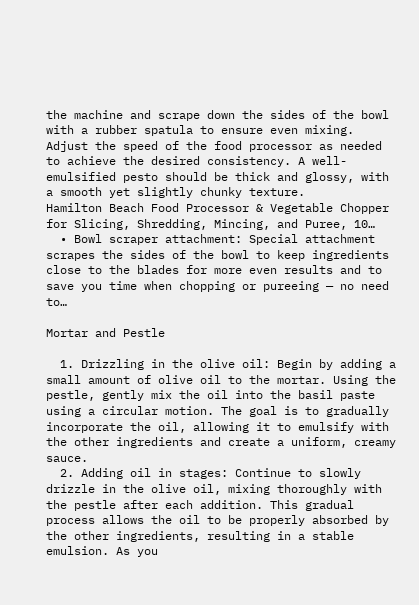the machine and scrape down the sides of the bowl with a rubber spatula to ensure even mixing. Adjust the speed of the food processor as needed to achieve the desired consistency. A well-emulsified pesto should be thick and glossy, with a smooth yet slightly chunky texture.
Hamilton Beach Food Processor & Vegetable Chopper for Slicing, Shredding, Mincing, and Puree, 10…
  • Bowl scraper attachment: Special attachment scrapes the sides of the bowl to keep ingredients close to the blades for more even results and to save you time when chopping or pureeing — no need to…

Mortar and Pestle

  1. Drizzling in the olive oil: Begin by adding a small amount of olive oil to the mortar. Using the pestle, gently mix the oil into the basil paste using a circular motion. The goal is to gradually incorporate the oil, allowing it to emulsify with the other ingredients and create a uniform, creamy sauce.
  2. Adding oil in stages: Continue to slowly drizzle in the olive oil, mixing thoroughly with the pestle after each addition. This gradual process allows the oil to be properly absorbed by the other ingredients, resulting in a stable emulsion. As you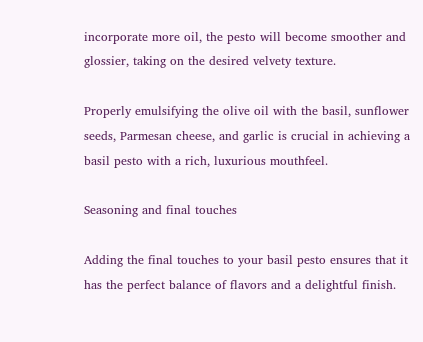incorporate more oil, the pesto will become smoother and glossier, taking on the desired velvety texture.

Properly emulsifying the olive oil with the basil, sunflower seeds, Parmesan cheese, and garlic is crucial in achieving a basil pesto with a rich, luxurious mouthfeel.

Seasoning and final touches

Adding the final touches to your basil pesto ensures that it has the perfect balance of flavors and a delightful finish.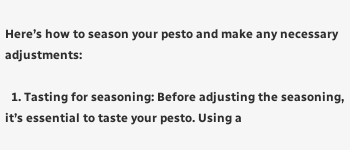Here’s how to season your pesto and make any necessary adjustments:

  1. Tasting for seasoning: Before adjusting the seasoning, it’s essential to taste your pesto. Using a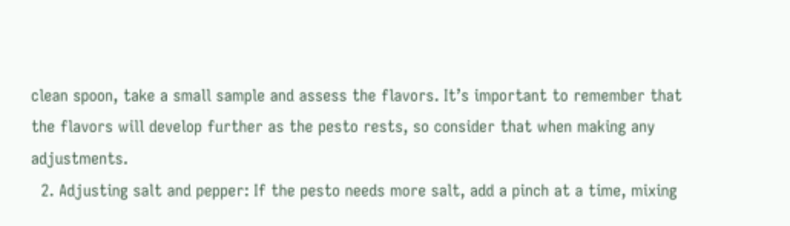clean spoon, take a small sample and assess the flavors. It’s important to remember that the flavors will develop further as the pesto rests, so consider that when making any adjustments.
  2. Adjusting salt and pepper: If the pesto needs more salt, add a pinch at a time, mixing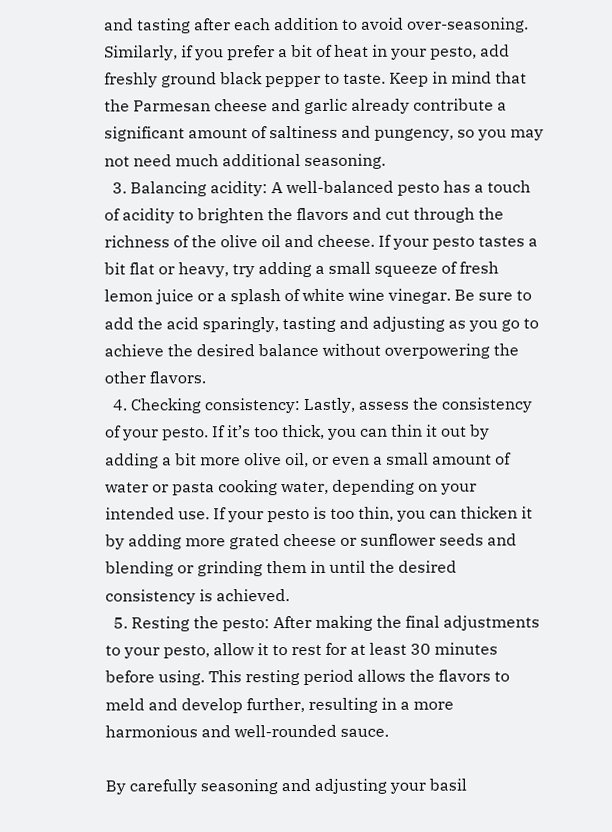and tasting after each addition to avoid over-seasoning. Similarly, if you prefer a bit of heat in your pesto, add freshly ground black pepper to taste. Keep in mind that the Parmesan cheese and garlic already contribute a significant amount of saltiness and pungency, so you may not need much additional seasoning.
  3. Balancing acidity: A well-balanced pesto has a touch of acidity to brighten the flavors and cut through the richness of the olive oil and cheese. If your pesto tastes a bit flat or heavy, try adding a small squeeze of fresh lemon juice or a splash of white wine vinegar. Be sure to add the acid sparingly, tasting and adjusting as you go to achieve the desired balance without overpowering the other flavors.
  4. Checking consistency: Lastly, assess the consistency of your pesto. If it’s too thick, you can thin it out by adding a bit more olive oil, or even a small amount of water or pasta cooking water, depending on your intended use. If your pesto is too thin, you can thicken it by adding more grated cheese or sunflower seeds and blending or grinding them in until the desired consistency is achieved.
  5. Resting the pesto: After making the final adjustments to your pesto, allow it to rest for at least 30 minutes before using. This resting period allows the flavors to meld and develop further, resulting in a more harmonious and well-rounded sauce.

By carefully seasoning and adjusting your basil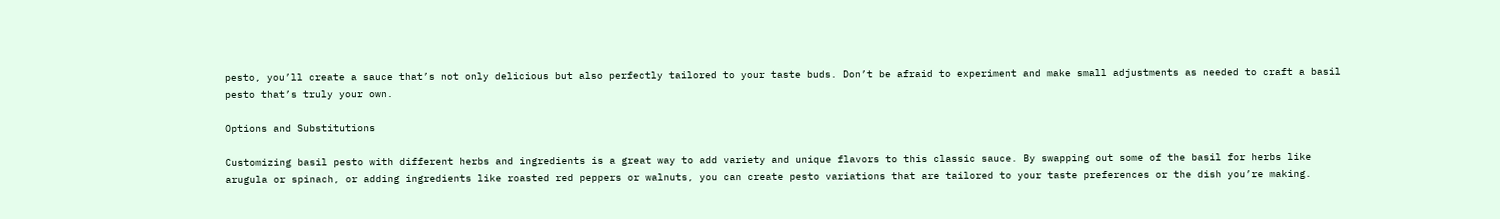pesto, you’ll create a sauce that’s not only delicious but also perfectly tailored to your taste buds. Don’t be afraid to experiment and make small adjustments as needed to craft a basil pesto that’s truly your own.

Options and Substitutions

Customizing basil pesto with different herbs and ingredients is a great way to add variety and unique flavors to this classic sauce. By swapping out some of the basil for herbs like arugula or spinach, or adding ingredients like roasted red peppers or walnuts, you can create pesto variations that are tailored to your taste preferences or the dish you’re making.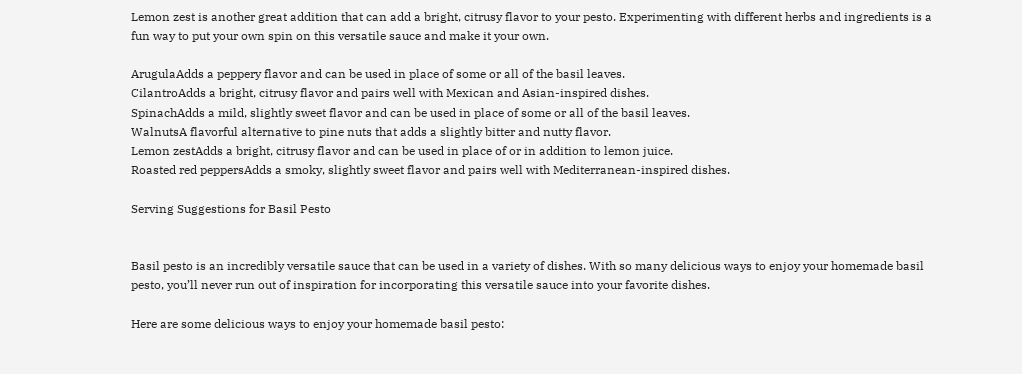Lemon zest is another great addition that can add a bright, citrusy flavor to your pesto. Experimenting with different herbs and ingredients is a fun way to put your own spin on this versatile sauce and make it your own.

ArugulaAdds a peppery flavor and can be used in place of some or all of the basil leaves.
CilantroAdds a bright, citrusy flavor and pairs well with Mexican and Asian-inspired dishes.
SpinachAdds a mild, slightly sweet flavor and can be used in place of some or all of the basil leaves.
WalnutsA flavorful alternative to pine nuts that adds a slightly bitter and nutty flavor.
Lemon zestAdds a bright, citrusy flavor and can be used in place of or in addition to lemon juice.
Roasted red peppersAdds a smoky, slightly sweet flavor and pairs well with Mediterranean-inspired dishes.

Serving Suggestions for Basil Pesto


Basil pesto is an incredibly versatile sauce that can be used in a variety of dishes. With so many delicious ways to enjoy your homemade basil pesto, you’ll never run out of inspiration for incorporating this versatile sauce into your favorite dishes.

Here are some delicious ways to enjoy your homemade basil pesto: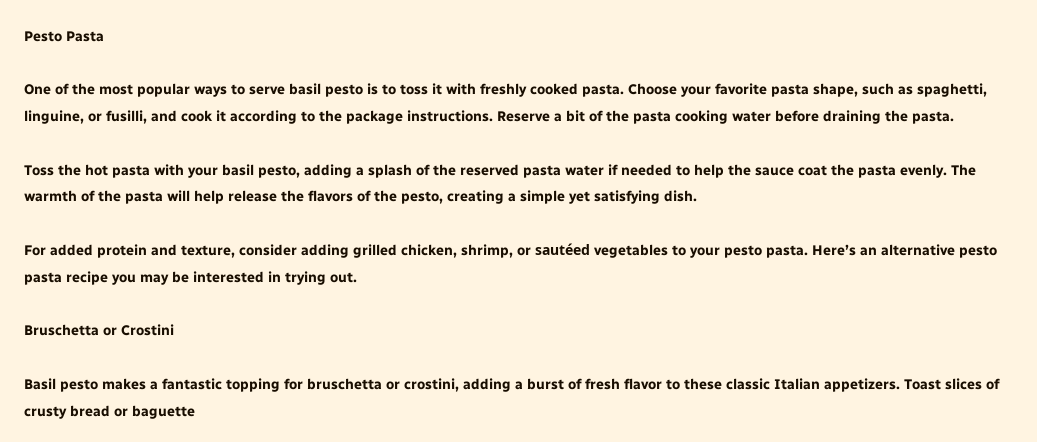Pesto Pasta

One of the most popular ways to serve basil pesto is to toss it with freshly cooked pasta. Choose your favorite pasta shape, such as spaghetti, linguine, or fusilli, and cook it according to the package instructions. Reserve a bit of the pasta cooking water before draining the pasta.

Toss the hot pasta with your basil pesto, adding a splash of the reserved pasta water if needed to help the sauce coat the pasta evenly. The warmth of the pasta will help release the flavors of the pesto, creating a simple yet satisfying dish.

For added protein and texture, consider adding grilled chicken, shrimp, or sautéed vegetables to your pesto pasta. Here’s an alternative pesto pasta recipe you may be interested in trying out.

Bruschetta or Crostini

Basil pesto makes a fantastic topping for bruschetta or crostini, adding a burst of fresh flavor to these classic Italian appetizers. Toast slices of crusty bread or baguette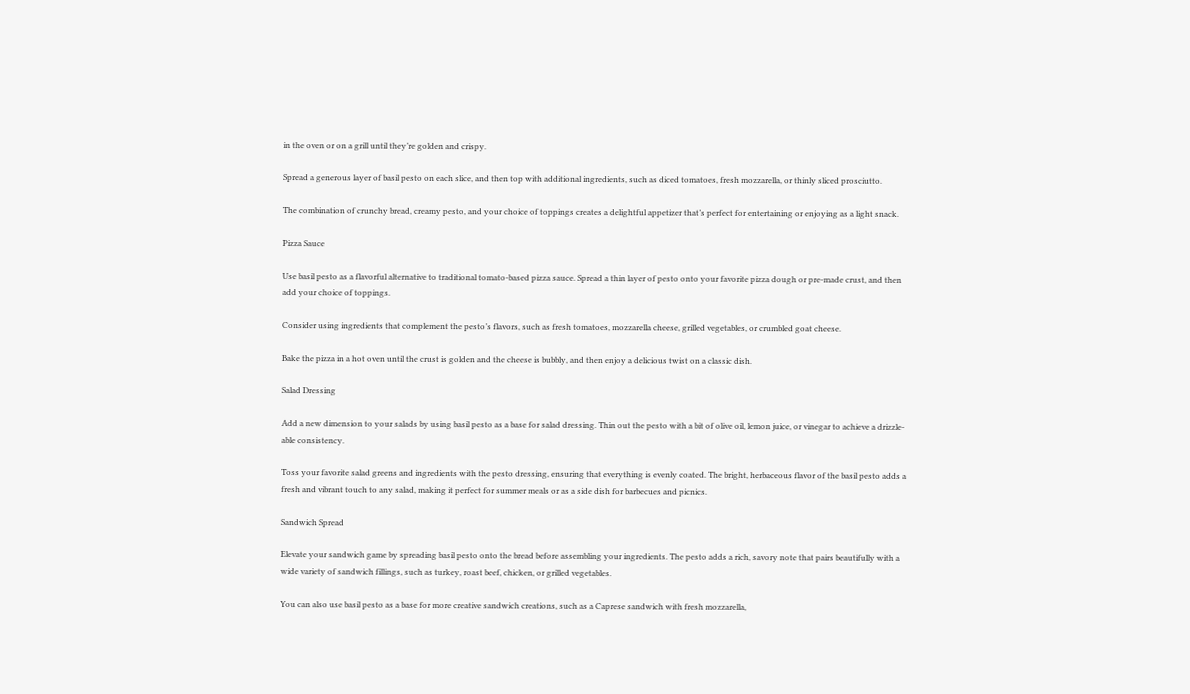in the oven or on a grill until they’re golden and crispy.

Spread a generous layer of basil pesto on each slice, and then top with additional ingredients, such as diced tomatoes, fresh mozzarella, or thinly sliced prosciutto.

The combination of crunchy bread, creamy pesto, and your choice of toppings creates a delightful appetizer that’s perfect for entertaining or enjoying as a light snack.

Pizza Sauce

Use basil pesto as a flavorful alternative to traditional tomato-based pizza sauce. Spread a thin layer of pesto onto your favorite pizza dough or pre-made crust, and then add your choice of toppings.

Consider using ingredients that complement the pesto’s flavors, such as fresh tomatoes, mozzarella cheese, grilled vegetables, or crumbled goat cheese.

Bake the pizza in a hot oven until the crust is golden and the cheese is bubbly, and then enjoy a delicious twist on a classic dish.

Salad Dressing

Add a new dimension to your salads by using basil pesto as a base for salad dressing. Thin out the pesto with a bit of olive oil, lemon juice, or vinegar to achieve a drizzle-able consistency.

Toss your favorite salad greens and ingredients with the pesto dressing, ensuring that everything is evenly coated. The bright, herbaceous flavor of the basil pesto adds a fresh and vibrant touch to any salad, making it perfect for summer meals or as a side dish for barbecues and picnics.

Sandwich Spread

Elevate your sandwich game by spreading basil pesto onto the bread before assembling your ingredients. The pesto adds a rich, savory note that pairs beautifully with a wide variety of sandwich fillings, such as turkey, roast beef, chicken, or grilled vegetables.

You can also use basil pesto as a base for more creative sandwich creations, such as a Caprese sandwich with fresh mozzarella,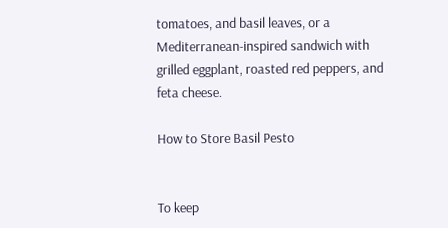tomatoes, and basil leaves, or a Mediterranean-inspired sandwich with grilled eggplant, roasted red peppers, and feta cheese.

How to Store Basil Pesto


To keep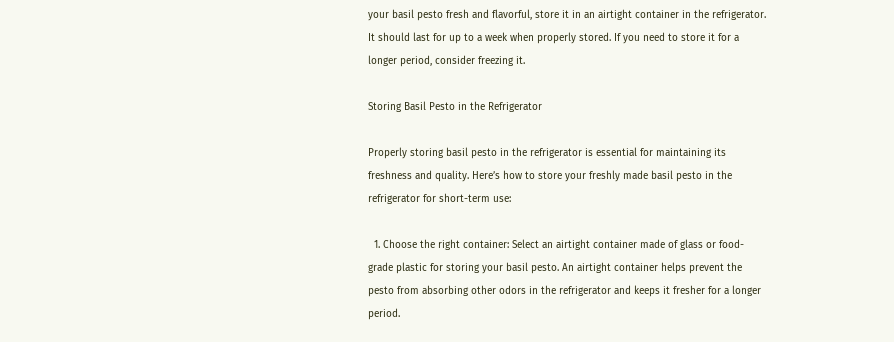your basil pesto fresh and flavorful, store it in an airtight container in the refrigerator. It should last for up to a week when properly stored. If you need to store it for a longer period, consider freezing it.

Storing Basil Pesto in the Refrigerator

Properly storing basil pesto in the refrigerator is essential for maintaining its freshness and quality. Here’s how to store your freshly made basil pesto in the refrigerator for short-term use:

  1. Choose the right container: Select an airtight container made of glass or food-grade plastic for storing your basil pesto. An airtight container helps prevent the pesto from absorbing other odors in the refrigerator and keeps it fresher for a longer period.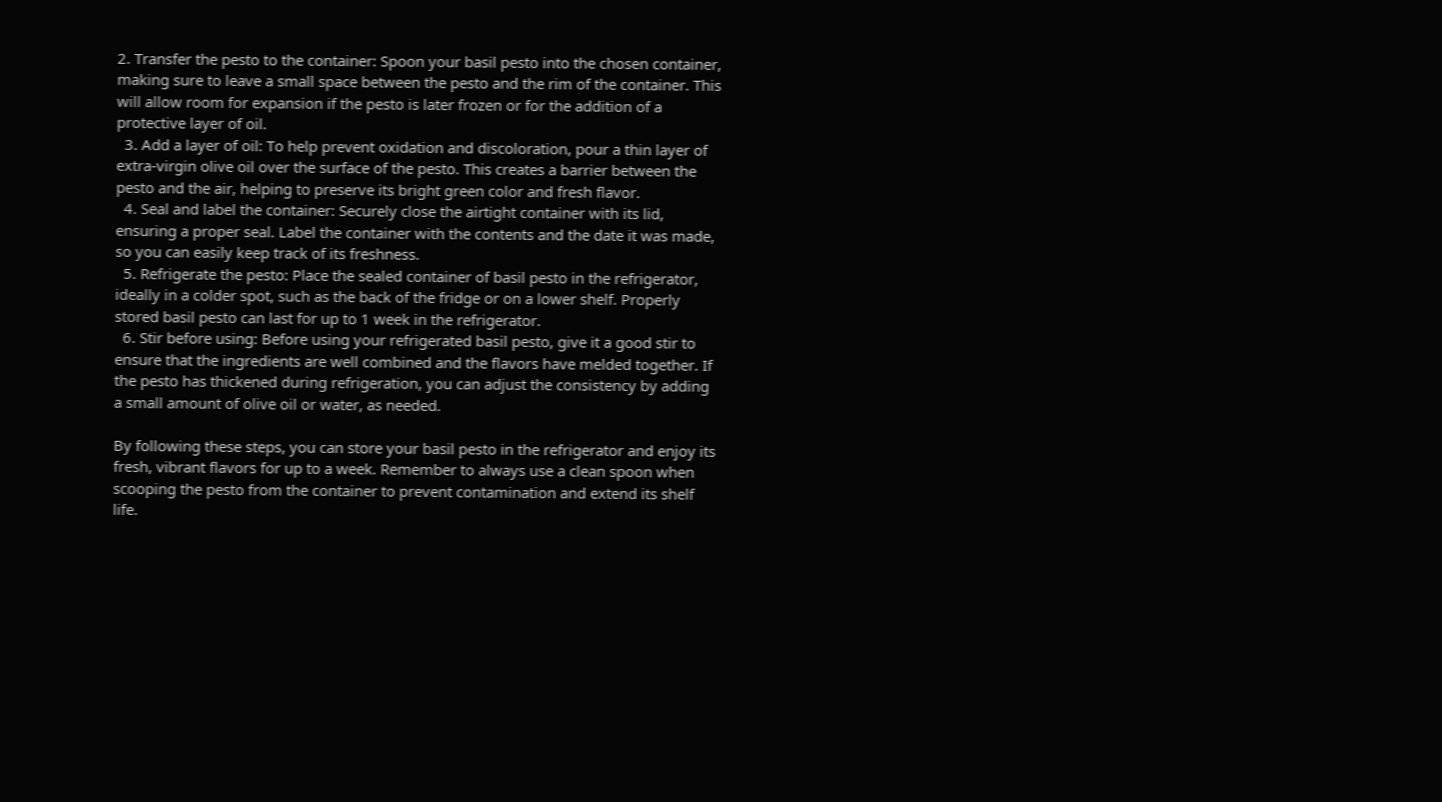2. Transfer the pesto to the container: Spoon your basil pesto into the chosen container, making sure to leave a small space between the pesto and the rim of the container. This will allow room for expansion if the pesto is later frozen or for the addition of a protective layer of oil.
  3. Add a layer of oil: To help prevent oxidation and discoloration, pour a thin layer of extra-virgin olive oil over the surface of the pesto. This creates a barrier between the pesto and the air, helping to preserve its bright green color and fresh flavor.
  4. Seal and label the container: Securely close the airtight container with its lid, ensuring a proper seal. Label the container with the contents and the date it was made, so you can easily keep track of its freshness.
  5. Refrigerate the pesto: Place the sealed container of basil pesto in the refrigerator, ideally in a colder spot, such as the back of the fridge or on a lower shelf. Properly stored basil pesto can last for up to 1 week in the refrigerator.
  6. Stir before using: Before using your refrigerated basil pesto, give it a good stir to ensure that the ingredients are well combined and the flavors have melded together. If the pesto has thickened during refrigeration, you can adjust the consistency by adding a small amount of olive oil or water, as needed.

By following these steps, you can store your basil pesto in the refrigerator and enjoy its fresh, vibrant flavors for up to a week. Remember to always use a clean spoon when scooping the pesto from the container to prevent contamination and extend its shelf life.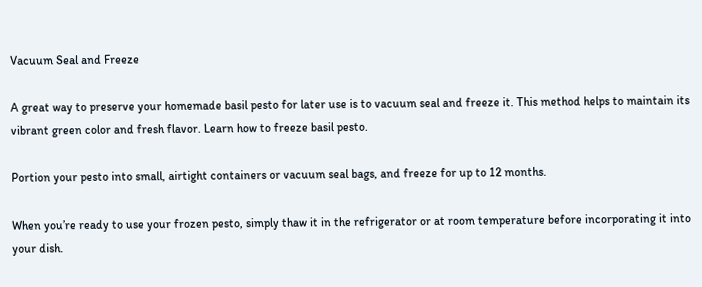Vacuum Seal and Freeze

A great way to preserve your homemade basil pesto for later use is to vacuum seal and freeze it. This method helps to maintain its vibrant green color and fresh flavor. Learn how to freeze basil pesto.

Portion your pesto into small, airtight containers or vacuum seal bags, and freeze for up to 12 months.

When you’re ready to use your frozen pesto, simply thaw it in the refrigerator or at room temperature before incorporating it into your dish.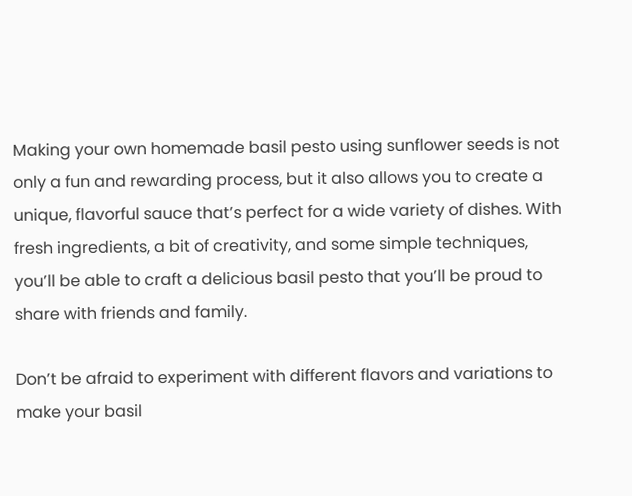Making your own homemade basil pesto using sunflower seeds is not only a fun and rewarding process, but it also allows you to create a unique, flavorful sauce that’s perfect for a wide variety of dishes. With fresh ingredients, a bit of creativity, and some simple techniques, you’ll be able to craft a delicious basil pesto that you’ll be proud to share with friends and family.

Don’t be afraid to experiment with different flavors and variations to make your basil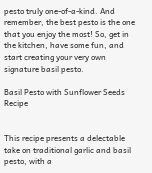pesto truly one-of-a-kind. And remember, the best pesto is the one that you enjoy the most! So, get in the kitchen, have some fun, and start creating your very own signature basil pesto.

Basil Pesto with Sunflower Seeds Recipe


This recipe presents a delectable take on traditional garlic and basil pesto, with a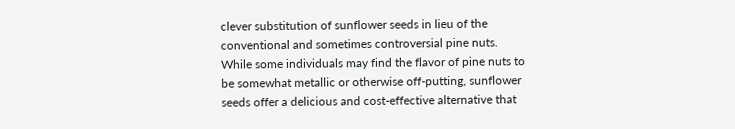clever substitution of sunflower seeds in lieu of the conventional and sometimes controversial pine nuts. While some individuals may find the flavor of pine nuts to be somewhat metallic or otherwise off-putting, sunflower seeds offer a delicious and cost-effective alternative that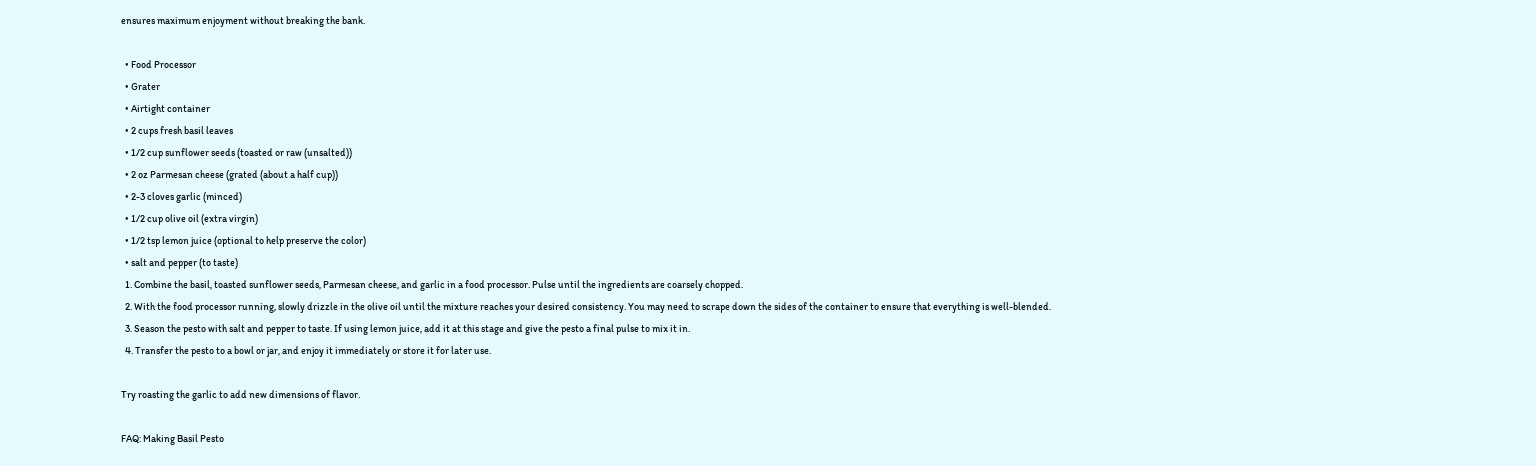ensures maximum enjoyment without breaking the bank.

  • Food Processor
  • Grater
  • Airtight container
  • 2 cups fresh basil leaves
  • 1/2 cup sunflower seeds (toasted or raw (unsalted))
  • 2 oz Parmesan cheese (grated (about a half cup))
  • 2-3 cloves garlic (minced)
  • 1/2 cup olive oil (extra virgin)
  • 1/2 tsp lemon juice (optional to help preserve the color)
  • salt and pepper (to taste)
  1. Combine the basil, toasted sunflower seeds, Parmesan cheese, and garlic in a food processor. Pulse until the ingredients are coarsely chopped.
  2. With the food processor running, slowly drizzle in the olive oil until the mixture reaches your desired consistency. You may need to scrape down the sides of the container to ensure that everything is well-blended.
  3. Season the pesto with salt and pepper to taste. If using lemon juice, add it at this stage and give the pesto a final pulse to mix it in.
  4. Transfer the pesto to a bowl or jar, and enjoy it immediately or store it for later use.

Try roasting the garlic to add new dimensions of flavor.

FAQ: Making Basil Pesto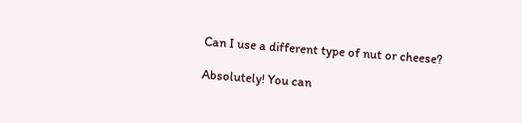Can I use a different type of nut or cheese?

Absolutely! You can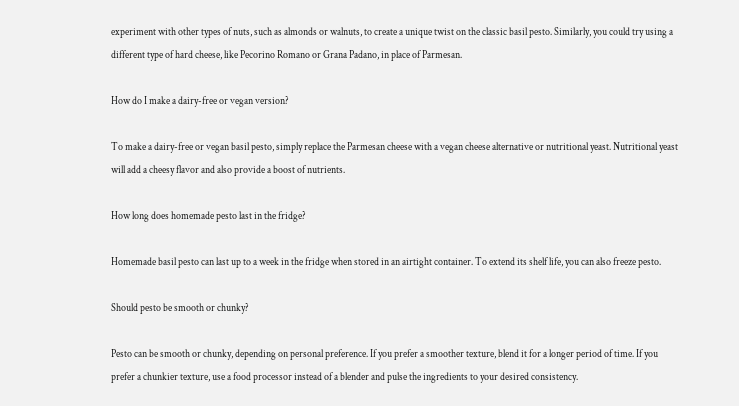experiment with other types of nuts, such as almonds or walnuts, to create a unique twist on the classic basil pesto. Similarly, you could try using a different type of hard cheese, like Pecorino Romano or Grana Padano, in place of Parmesan.

How do I make a dairy-free or vegan version?

To make a dairy-free or vegan basil pesto, simply replace the Parmesan cheese with a vegan cheese alternative or nutritional yeast. Nutritional yeast will add a cheesy flavor and also provide a boost of nutrients.

How long does homemade pesto last in the fridge?

Homemade basil pesto can last up to a week in the fridge when stored in an airtight container. To extend its shelf life, you can also freeze pesto.

Should pesto be smooth or chunky?

Pesto can be smooth or chunky, depending on personal preference. If you prefer a smoother texture, blend it for a longer period of time. If you prefer a chunkier texture, use a food processor instead of a blender and pulse the ingredients to your desired consistency.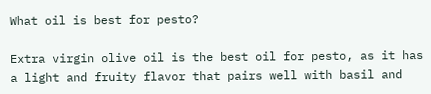What oil is best for pesto?

Extra virgin olive oil is the best oil for pesto, as it has a light and fruity flavor that pairs well with basil and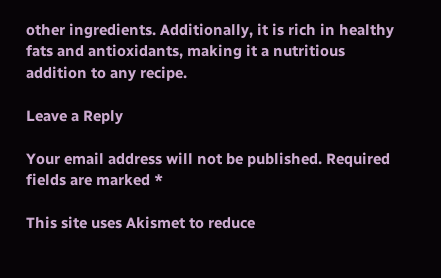other ingredients. Additionally, it is rich in healthy fats and antioxidants, making it a nutritious addition to any recipe.

Leave a Reply

Your email address will not be published. Required fields are marked *

This site uses Akismet to reduce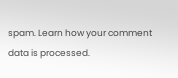spam. Learn how your comment data is processed.